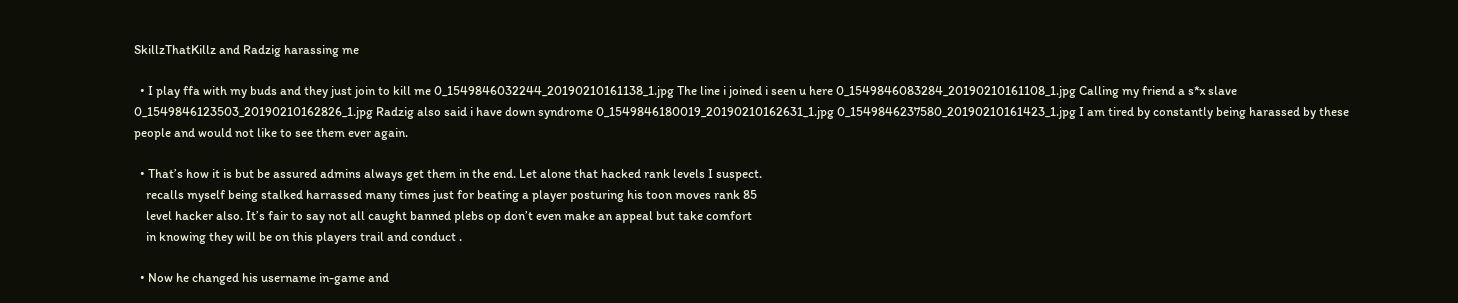SkillzThatKillz and Radzig harassing me

  • I play ffa with my buds and they just join to kill me 0_1549846032244_20190210161138_1.jpg The line i joined i seen u here 0_1549846083284_20190210161108_1.jpg Calling my friend a s*x slave 0_1549846123503_20190210162826_1.jpg Radzig also said i have down syndrome 0_1549846180019_20190210162631_1.jpg 0_1549846237580_20190210161423_1.jpg I am tired by constantly being harassed by these people and would not like to see them ever again.

  • That’s how it is but be assured admins always get them in the end. Let alone that hacked rank levels I suspect.
    recalls myself being stalked harrassed many times just for beating a player posturing his toon moves rank 85
    level hacker also. It’s fair to say not all caught banned plebs op don’t even make an appeal but take comfort
    in knowing they will be on this players trail and conduct .

  • Now he changed his username in-game and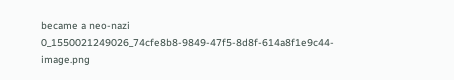became a neo-nazi 0_1550021249026_74cfe8b8-9849-47f5-8d8f-614a8f1e9c44-image.png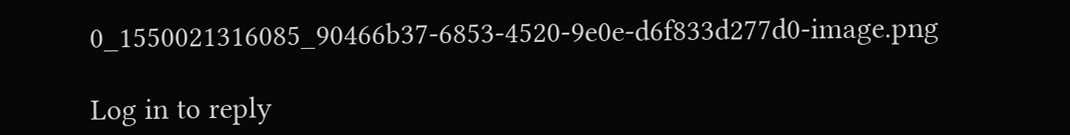0_1550021316085_90466b37-6853-4520-9e0e-d6f833d277d0-image.png

Log in to reply